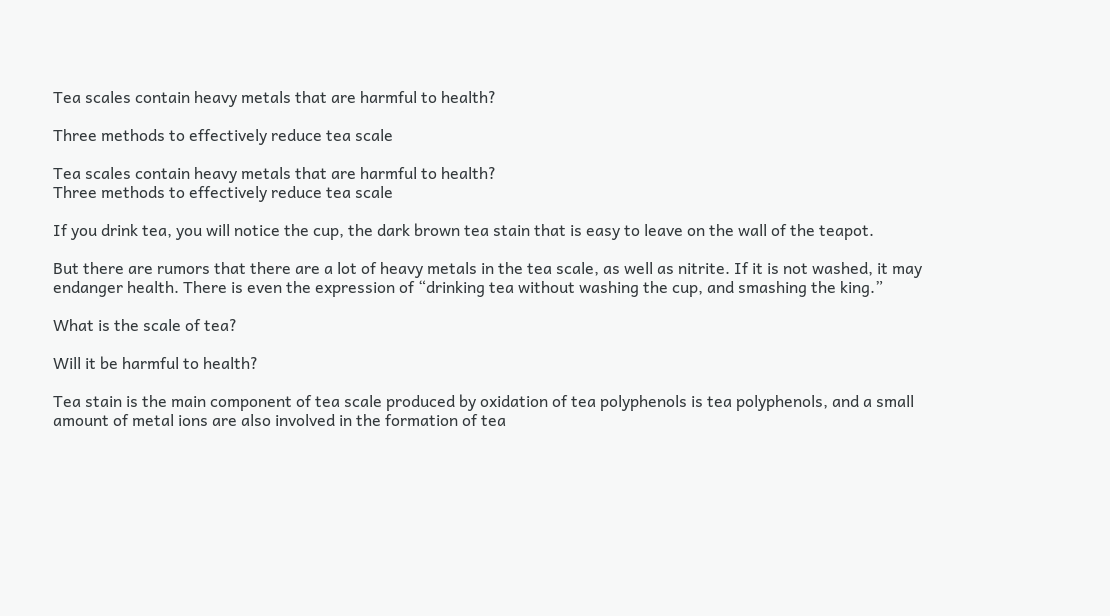Tea scales contain heavy metals that are harmful to health?

Three methods to effectively reduce tea scale

Tea scales contain heavy metals that are harmful to health?
Three methods to effectively reduce tea scale

If you drink tea, you will notice the cup, the dark brown tea stain that is easy to leave on the wall of the teapot.

But there are rumors that there are a lot of heavy metals in the tea scale, as well as nitrite. If it is not washed, it may endanger health. There is even the expression of “drinking tea without washing the cup, and smashing the king.”

What is the scale of tea?

Will it be harmful to health?

Tea stain is the main component of tea scale produced by oxidation of tea polyphenols is tea polyphenols, and a small amount of metal ions are also involved in the formation of tea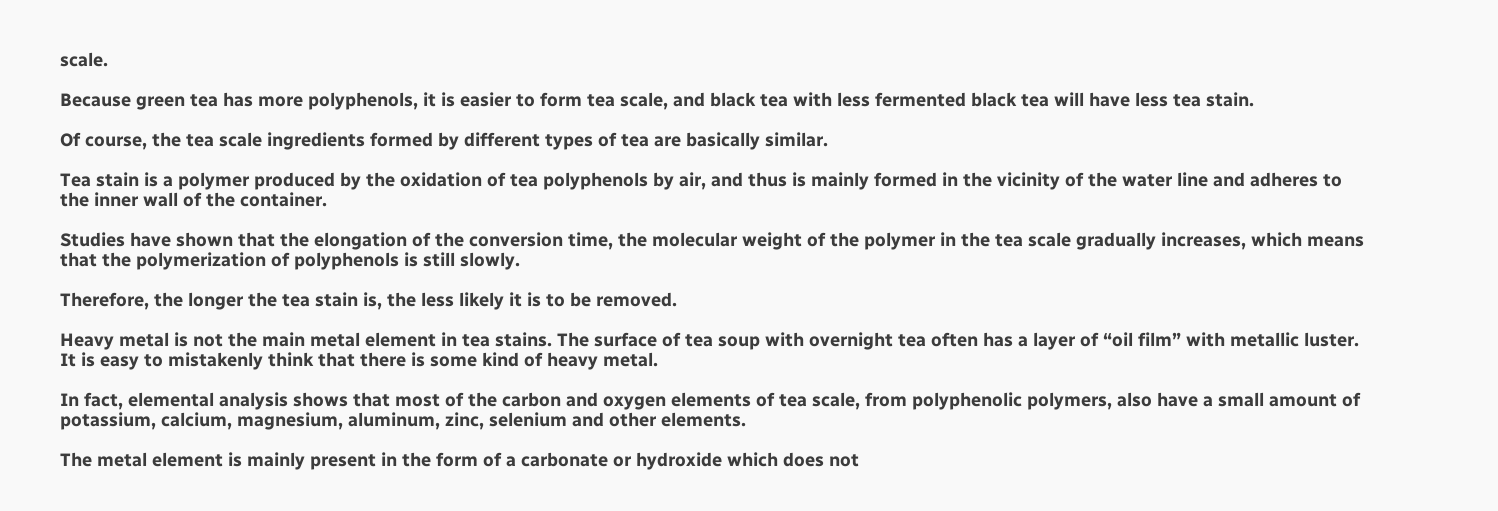scale.

Because green tea has more polyphenols, it is easier to form tea scale, and black tea with less fermented black tea will have less tea stain.

Of course, the tea scale ingredients formed by different types of tea are basically similar.

Tea stain is a polymer produced by the oxidation of tea polyphenols by air, and thus is mainly formed in the vicinity of the water line and adheres to the inner wall of the container.

Studies have shown that the elongation of the conversion time, the molecular weight of the polymer in the tea scale gradually increases, which means that the polymerization of polyphenols is still slowly.

Therefore, the longer the tea stain is, the less likely it is to be removed.

Heavy metal is not the main metal element in tea stains. The surface of tea soup with overnight tea often has a layer of “oil film” with metallic luster. It is easy to mistakenly think that there is some kind of heavy metal.

In fact, elemental analysis shows that most of the carbon and oxygen elements of tea scale, from polyphenolic polymers, also have a small amount of potassium, calcium, magnesium, aluminum, zinc, selenium and other elements.

The metal element is mainly present in the form of a carbonate or hydroxide which does not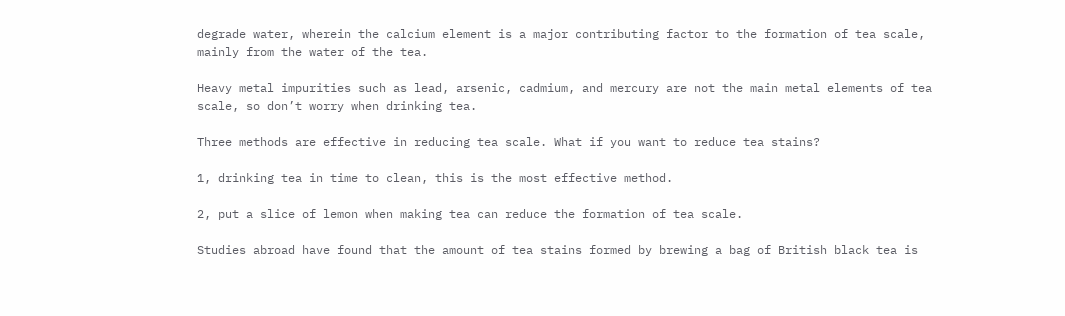degrade water, wherein the calcium element is a major contributing factor to the formation of tea scale, mainly from the water of the tea.

Heavy metal impurities such as lead, arsenic, cadmium, and mercury are not the main metal elements of tea scale, so don’t worry when drinking tea.

Three methods are effective in reducing tea scale. What if you want to reduce tea stains?

1, drinking tea in time to clean, this is the most effective method.

2, put a slice of lemon when making tea can reduce the formation of tea scale.

Studies abroad have found that the amount of tea stains formed by brewing a bag of British black tea is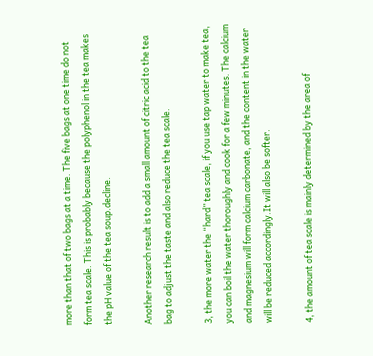more than that of two bags at a time. The five bags at one time do not form tea scale. This is probably because the polyphenol in the tea makes the pH value of the tea soup.decline.

Another research result is to add a small amount of citric acid to the tea bag to adjust the taste and also reduce the tea scale.

3, the more water the “hard” tea scale, if you use tap water to make tea, you can boil the water thoroughly and cook for a few minutes. The calcium and magnesium will form calcium carbonate, and the content in the water will be reduced accordingly.It will also be softer.

4, the amount of tea scale is mainly determined by the area of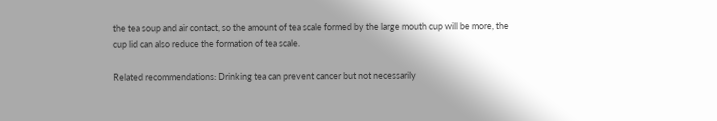the tea soup and air contact, so the amount of tea scale formed by the large mouth cup will be more, the cup lid can also reduce the formation of tea scale.

Related recommendations: Drinking tea can prevent cancer but not necessarily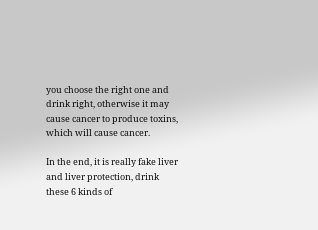you choose the right one and drink right, otherwise it may cause cancer to produce toxins, which will cause cancer.

In the end, it is really fake liver and liver protection, drink these 6 kinds of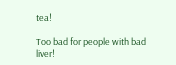tea!

Too bad for people with bad liver!